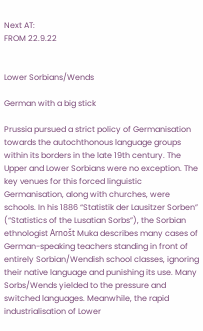Next AT:
FROM 22.9.22


Lower Sorbians/Wends

German with a big stick

Prussia pursued a strict policy of Germanisation towards the autochthonous language groups within its borders in the late 19th century. The Upper and Lower Sorbians were no exception. The key venues for this forced linguistic Germanisation, along with churches, were schools. In his 1886 “Statistik der Lausitzer Sorben” (“Statistics of the Lusatian Sorbs”), the Sorbian ethnologist Arnošt Muka describes many cases of German-speaking teachers standing in front of entirely Sorbian/Wendish school classes, ignoring their native language and punishing its use. Many Sorbs/Wends yielded to the pressure and switched languages. Meanwhile, the rapid industrialisation of Lower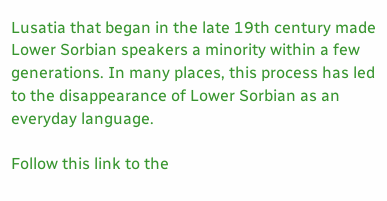Lusatia that began in the late 19th century made Lower Sorbian speakers a minority within a few generations. In many places, this process has led to the disappearance of Lower Sorbian as an everyday language.

Follow this link to the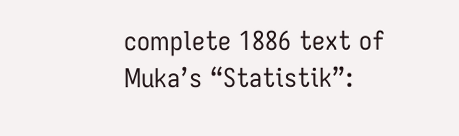complete 1886 text of Muka’s “Statistik”: